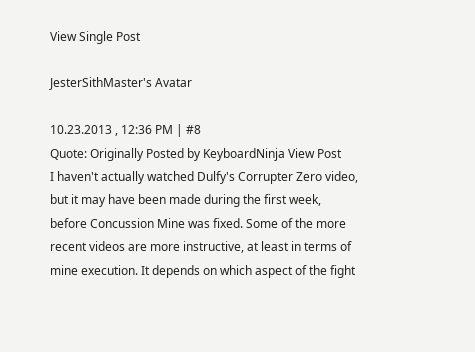View Single Post

JesterSithMaster's Avatar

10.23.2013 , 12:36 PM | #8
Quote: Originally Posted by KeyboardNinja View Post
I haven't actually watched Dulfy's Corrupter Zero video, but it may have been made during the first week, before Concussion Mine was fixed. Some of the more recent videos are more instructive, at least in terms of mine execution. It depends on which aspect of the fight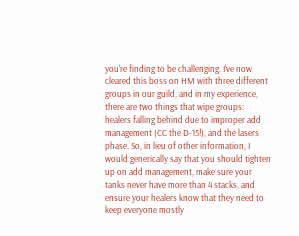you're finding to be challenging. I've now cleared this boss on HM with three different groups in our guild, and in my experience, there are two things that wipe groups: healers falling behind due to improper add management (CC the D-15!), and the lasers phase. So, in lieu of other information, I would generically say that you should tighten up on add management, make sure your tanks never have more than 4 stacks, and ensure your healers know that they need to keep everyone mostly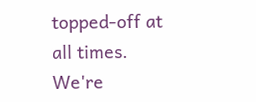topped-off at all times.
We're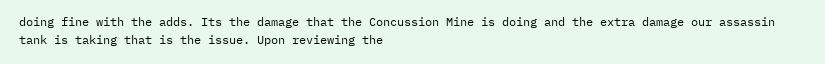doing fine with the adds. Its the damage that the Concussion Mine is doing and the extra damage our assassin tank is taking that is the issue. Upon reviewing the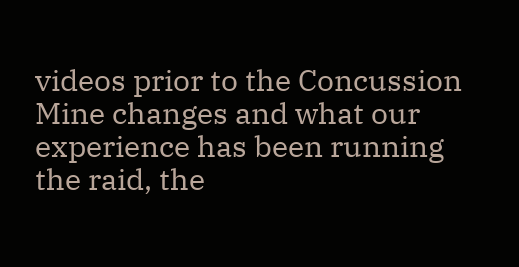videos prior to the Concussion Mine changes and what our experience has been running the raid, the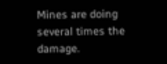Mines are doing several times the damage.